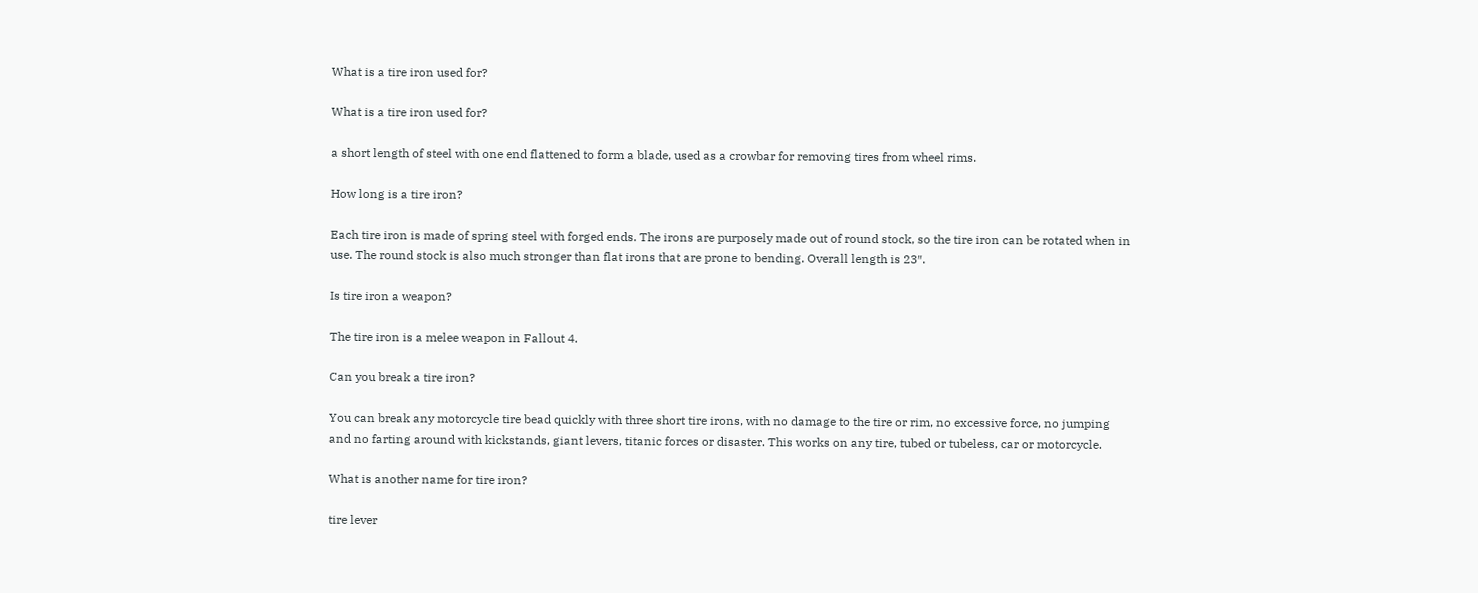What is a tire iron used for?

What is a tire iron used for?

a short length of steel with one end flattened to form a blade, used as a crowbar for removing tires from wheel rims.

How long is a tire iron?

Each tire iron is made of spring steel with forged ends. The irons are purposely made out of round stock, so the tire iron can be rotated when in use. The round stock is also much stronger than flat irons that are prone to bending. Overall length is 23″.

Is tire iron a weapon?

The tire iron is a melee weapon in Fallout 4.

Can you break a tire iron?

You can break any motorcycle tire bead quickly with three short tire irons, with no damage to the tire or rim, no excessive force, no jumping and no farting around with kickstands, giant levers, titanic forces or disaster. This works on any tire, tubed or tubeless, car or motorcycle.

What is another name for tire iron?

tire lever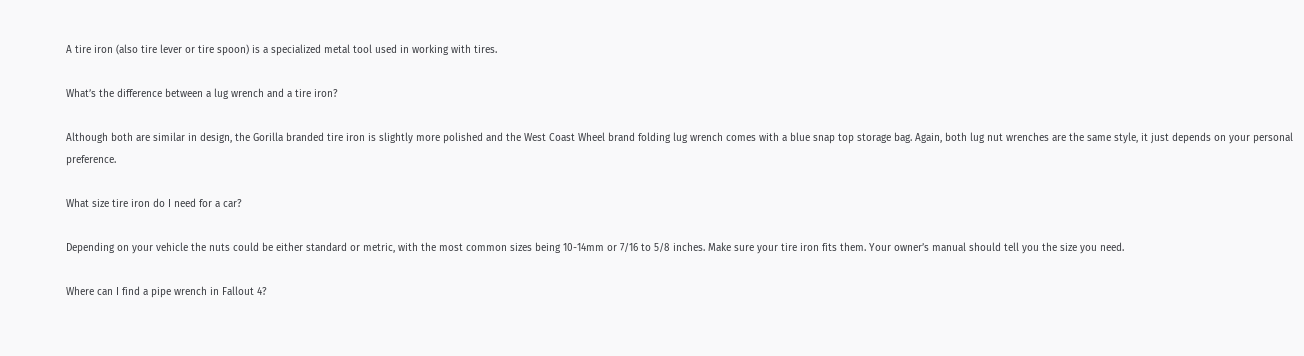A tire iron (also tire lever or tire spoon) is a specialized metal tool used in working with tires.

What’s the difference between a lug wrench and a tire iron?

Although both are similar in design, the Gorilla branded tire iron is slightly more polished and the West Coast Wheel brand folding lug wrench comes with a blue snap top storage bag. Again, both lug nut wrenches are the same style, it just depends on your personal preference.

What size tire iron do I need for a car?

Depending on your vehicle the nuts could be either standard or metric, with the most common sizes being 10-14mm or 7/16 to 5/8 inches. Make sure your tire iron fits them. Your owner’s manual should tell you the size you need.

Where can I find a pipe wrench in Fallout 4?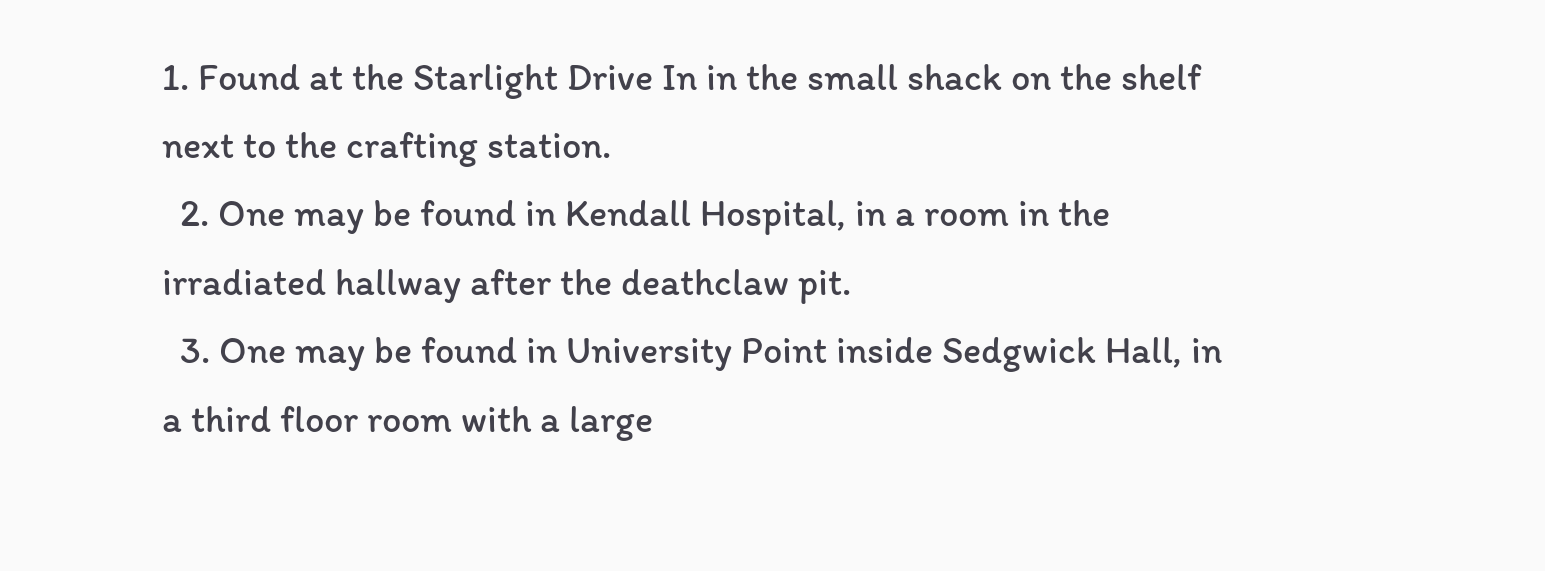1. Found at the Starlight Drive In in the small shack on the shelf next to the crafting station.
  2. One may be found in Kendall Hospital, in a room in the irradiated hallway after the deathclaw pit.
  3. One may be found in University Point inside Sedgwick Hall, in a third floor room with a large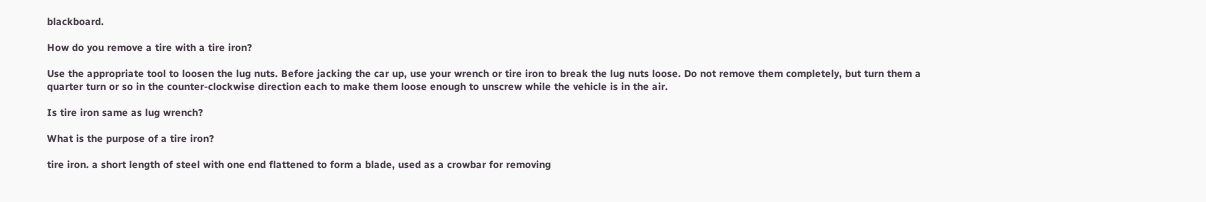blackboard.

How do you remove a tire with a tire iron?

Use the appropriate tool to loosen the lug nuts. Before jacking the car up, use your wrench or tire iron to break the lug nuts loose. Do not remove them completely, but turn them a quarter turn or so in the counter-clockwise direction each to make them loose enough to unscrew while the vehicle is in the air.

Is tire iron same as lug wrench?

What is the purpose of a tire iron?

tire iron. a short length of steel with one end flattened to form a blade, used as a crowbar for removing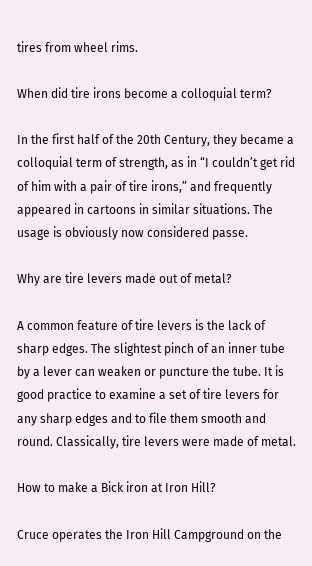tires from wheel rims.

When did tire irons become a colloquial term?

In the first half of the 20th Century, they became a colloquial term of strength, as in “I couldn’t get rid of him with a pair of tire irons,” and frequently appeared in cartoons in similar situations. The usage is obviously now considered passe.

Why are tire levers made out of metal?

A common feature of tire levers is the lack of sharp edges. The slightest pinch of an inner tube by a lever can weaken or puncture the tube. It is good practice to examine a set of tire levers for any sharp edges and to file them smooth and round. Classically, tire levers were made of metal.

How to make a Bick iron at Iron Hill?

Cruce operates the Iron Hill Campground on the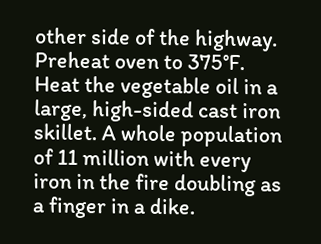other side of the highway. Preheat oven to 375°F. Heat the vegetable oil in a large, high-sided cast iron skillet. A whole population of 11 million with every iron in the fire doubling as a finger in a dike.